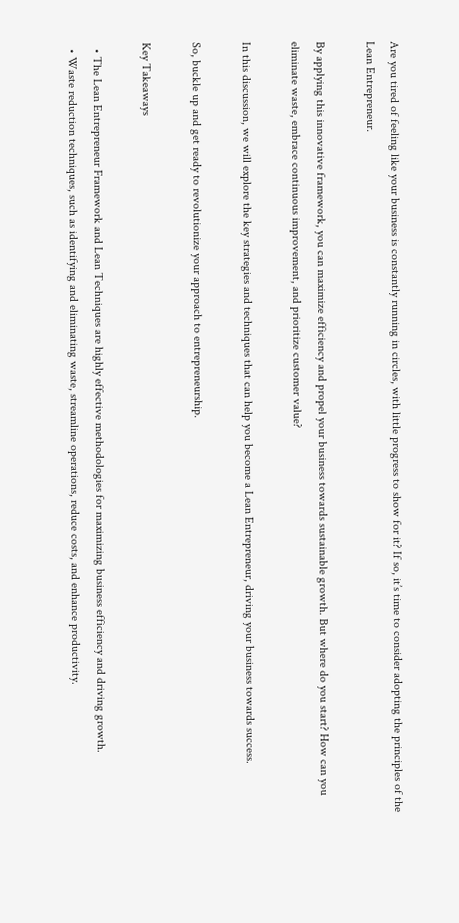Are you tired of feeling like your business is constantly running in circles, with little progress to show for it? If so, it’s time to consider adopting the principles of the Lean Entrepreneur.

By applying this innovative framework, you can maximize efficiency and propel your business towards sustainable growth. But where do you start? How can you eliminate waste, embrace continuous improvement, and prioritize customer value?

In this discussion, we will explore the key strategies and techniques that can help you become a Lean Entrepreneur, driving your business towards success.

So, buckle up and get ready to revolutionize your approach to entrepreneurship.

Key Takeaways

  • The Lean Entrepreneur Framework and Lean Techniques are highly effective methodologies for maximizing business efficiency and driving growth.
  • Waste reduction techniques, such as identifying and eliminating waste, streamline operations, reduce costs, and enhance productivity.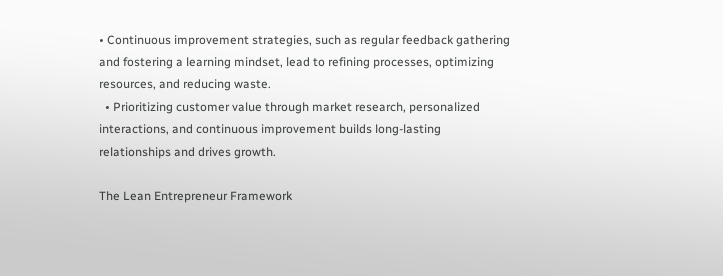• Continuous improvement strategies, such as regular feedback gathering and fostering a learning mindset, lead to refining processes, optimizing resources, and reducing waste.
  • Prioritizing customer value through market research, personalized interactions, and continuous improvement builds long-lasting relationships and drives growth.

The Lean Entrepreneur Framework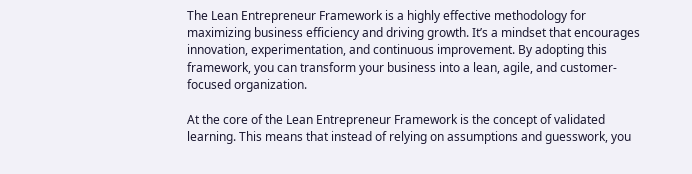The Lean Entrepreneur Framework is a highly effective methodology for maximizing business efficiency and driving growth. It’s a mindset that encourages innovation, experimentation, and continuous improvement. By adopting this framework, you can transform your business into a lean, agile, and customer-focused organization.

At the core of the Lean Entrepreneur Framework is the concept of validated learning. This means that instead of relying on assumptions and guesswork, you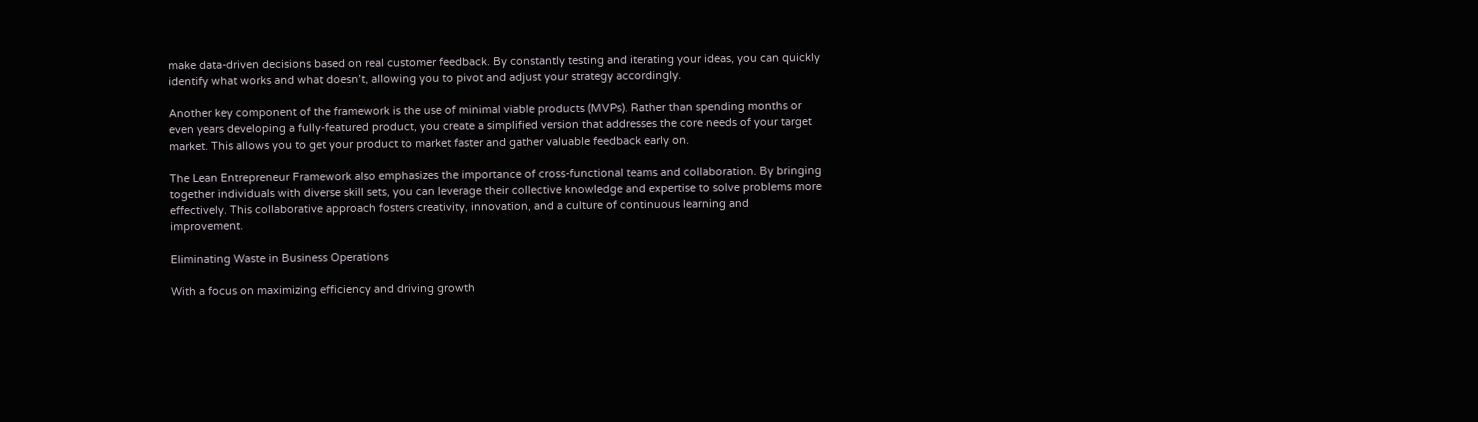make data-driven decisions based on real customer feedback. By constantly testing and iterating your ideas, you can quickly identify what works and what doesn’t, allowing you to pivot and adjust your strategy accordingly.

Another key component of the framework is the use of minimal viable products (MVPs). Rather than spending months or even years developing a fully-featured product, you create a simplified version that addresses the core needs of your target market. This allows you to get your product to market faster and gather valuable feedback early on.

The Lean Entrepreneur Framework also emphasizes the importance of cross-functional teams and collaboration. By bringing together individuals with diverse skill sets, you can leverage their collective knowledge and expertise to solve problems more effectively. This collaborative approach fosters creativity, innovation, and a culture of continuous learning and improvement.

Eliminating Waste in Business Operations

With a focus on maximizing efficiency and driving growth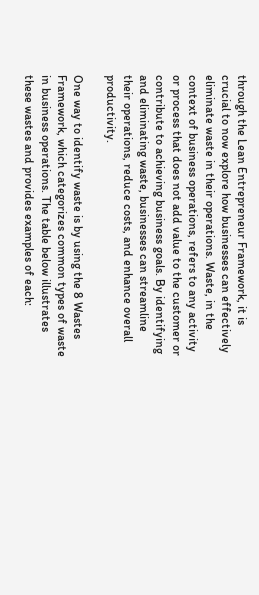through the Lean Entrepreneur Framework, it is crucial to now explore how businesses can effectively eliminate waste in their operations. Waste, in the context of business operations, refers to any activity or process that does not add value to the customer or contribute to achieving business goals. By identifying and eliminating waste, businesses can streamline their operations, reduce costs, and enhance overall productivity.

One way to identify waste is by using the 8 Wastes Framework, which categorizes common types of waste in business operations. The table below illustrates these wastes and provides examples of each: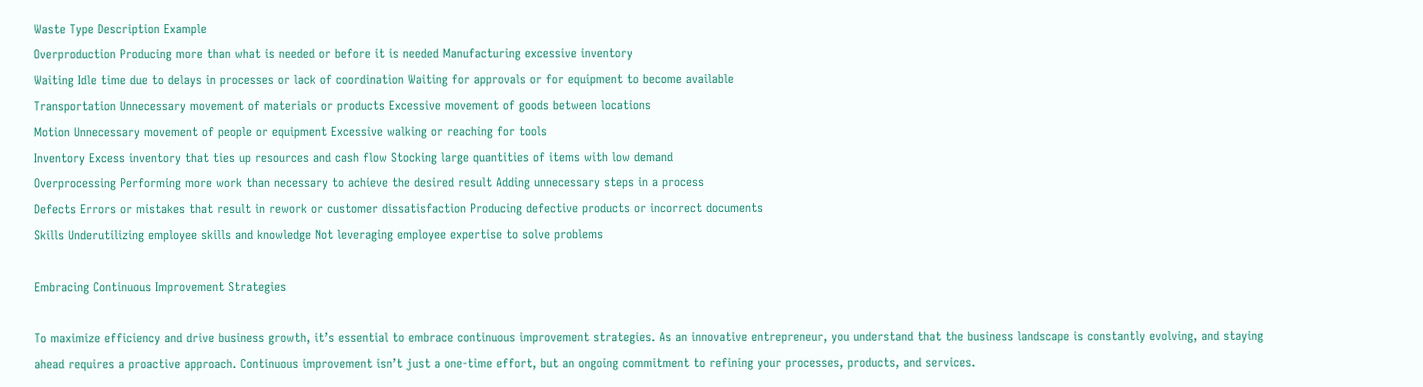Waste Type Description Example
Overproduction Producing more than what is needed or before it is needed Manufacturing excessive inventory
Waiting Idle time due to delays in processes or lack of coordination Waiting for approvals or for equipment to become available
Transportation Unnecessary movement of materials or products Excessive movement of goods between locations
Motion Unnecessary movement of people or equipment Excessive walking or reaching for tools
Inventory Excess inventory that ties up resources and cash flow Stocking large quantities of items with low demand
Overprocessing Performing more work than necessary to achieve the desired result Adding unnecessary steps in a process
Defects Errors or mistakes that result in rework or customer dissatisfaction Producing defective products or incorrect documents
Skills Underutilizing employee skills and knowledge Not leveraging employee expertise to solve problems

Embracing Continuous Improvement Strategies

To maximize efficiency and drive business growth, it’s essential to embrace continuous improvement strategies. As an innovative entrepreneur, you understand that the business landscape is constantly evolving, and staying ahead requires a proactive approach. Continuous improvement isn’t just a one-time effort, but an ongoing commitment to refining your processes, products, and services.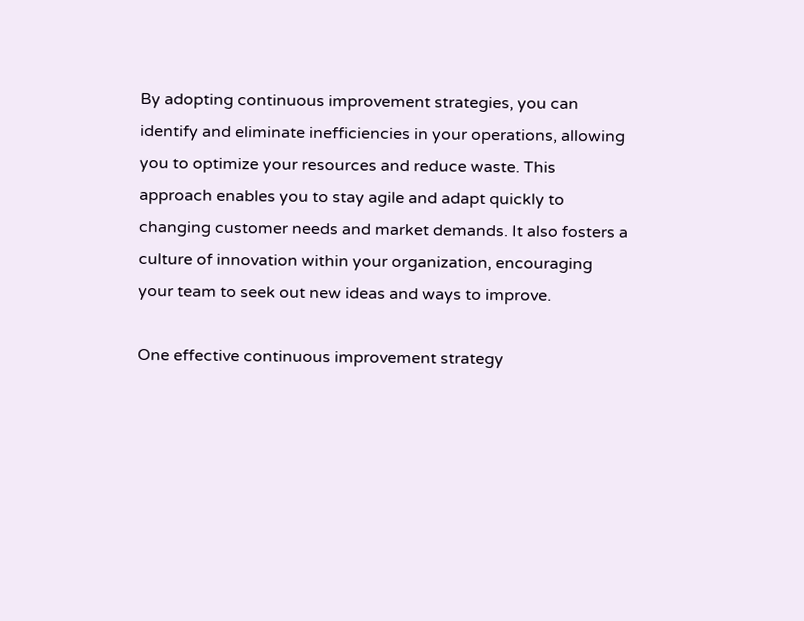By adopting continuous improvement strategies, you can identify and eliminate inefficiencies in your operations, allowing you to optimize your resources and reduce waste. This approach enables you to stay agile and adapt quickly to changing customer needs and market demands. It also fosters a culture of innovation within your organization, encouraging your team to seek out new ideas and ways to improve.

One effective continuous improvement strategy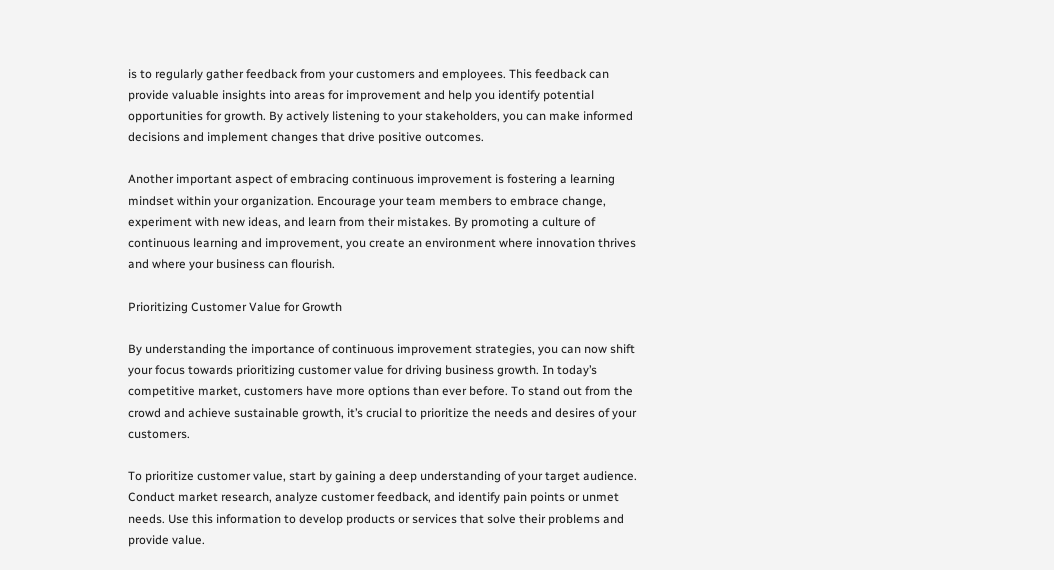is to regularly gather feedback from your customers and employees. This feedback can provide valuable insights into areas for improvement and help you identify potential opportunities for growth. By actively listening to your stakeholders, you can make informed decisions and implement changes that drive positive outcomes.

Another important aspect of embracing continuous improvement is fostering a learning mindset within your organization. Encourage your team members to embrace change, experiment with new ideas, and learn from their mistakes. By promoting a culture of continuous learning and improvement, you create an environment where innovation thrives and where your business can flourish.

Prioritizing Customer Value for Growth

By understanding the importance of continuous improvement strategies, you can now shift your focus towards prioritizing customer value for driving business growth. In today’s competitive market, customers have more options than ever before. To stand out from the crowd and achieve sustainable growth, it’s crucial to prioritize the needs and desires of your customers.

To prioritize customer value, start by gaining a deep understanding of your target audience. Conduct market research, analyze customer feedback, and identify pain points or unmet needs. Use this information to develop products or services that solve their problems and provide value.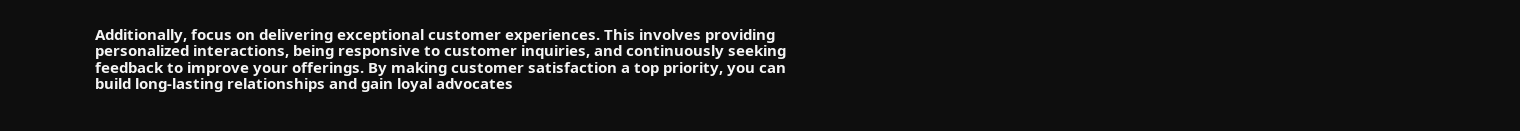Additionally, focus on delivering exceptional customer experiences. This involves providing personalized interactions, being responsive to customer inquiries, and continuously seeking feedback to improve your offerings. By making customer satisfaction a top priority, you can build long-lasting relationships and gain loyal advocates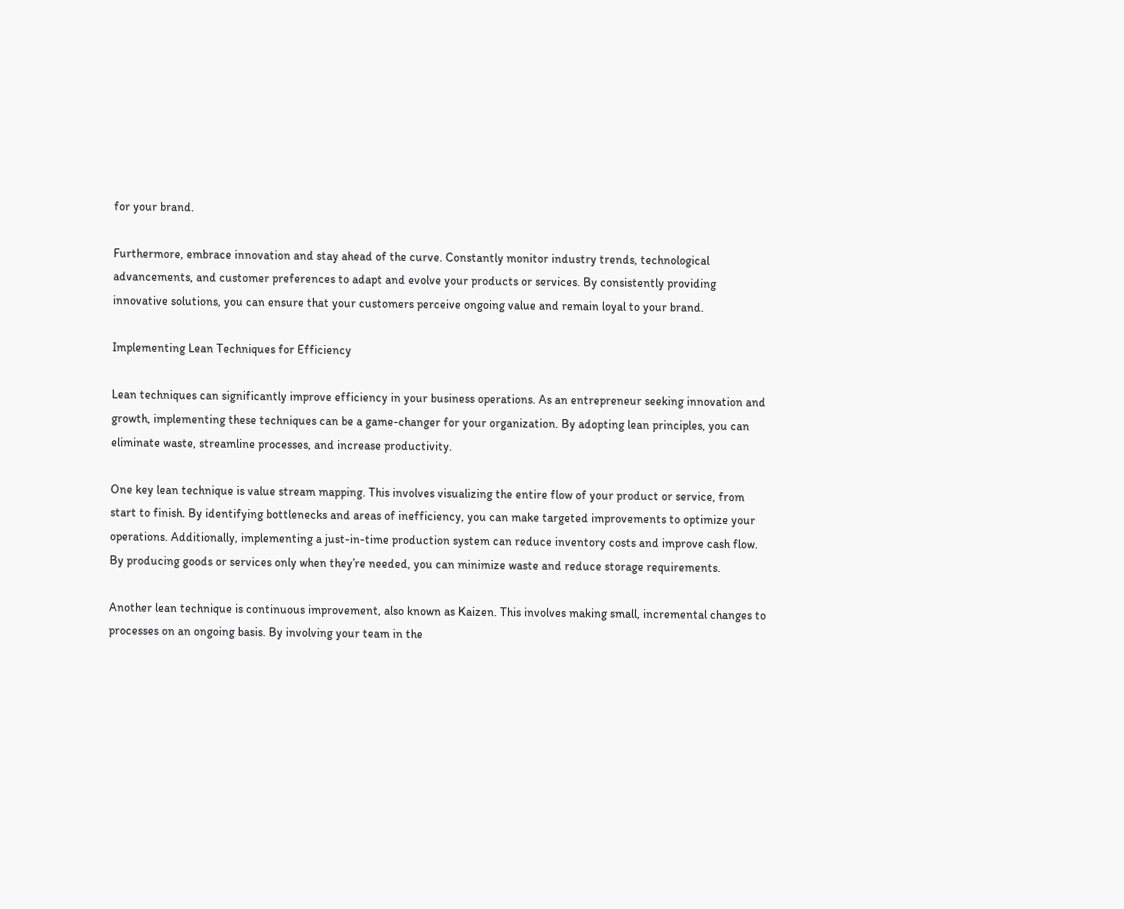for your brand.

Furthermore, embrace innovation and stay ahead of the curve. Constantly monitor industry trends, technological advancements, and customer preferences to adapt and evolve your products or services. By consistently providing innovative solutions, you can ensure that your customers perceive ongoing value and remain loyal to your brand.

Implementing Lean Techniques for Efficiency

Lean techniques can significantly improve efficiency in your business operations. As an entrepreneur seeking innovation and growth, implementing these techniques can be a game-changer for your organization. By adopting lean principles, you can eliminate waste, streamline processes, and increase productivity.

One key lean technique is value stream mapping. This involves visualizing the entire flow of your product or service, from start to finish. By identifying bottlenecks and areas of inefficiency, you can make targeted improvements to optimize your operations. Additionally, implementing a just-in-time production system can reduce inventory costs and improve cash flow. By producing goods or services only when they’re needed, you can minimize waste and reduce storage requirements.

Another lean technique is continuous improvement, also known as Kaizen. This involves making small, incremental changes to processes on an ongoing basis. By involving your team in the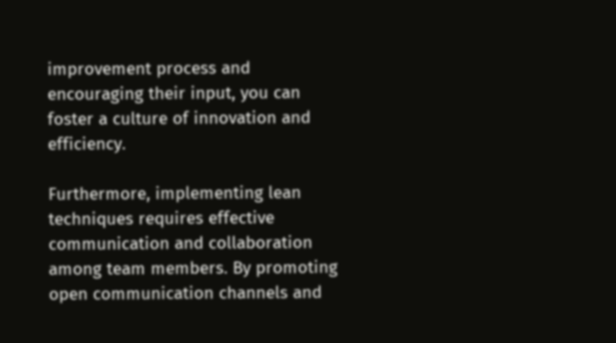improvement process and encouraging their input, you can foster a culture of innovation and efficiency.

Furthermore, implementing lean techniques requires effective communication and collaboration among team members. By promoting open communication channels and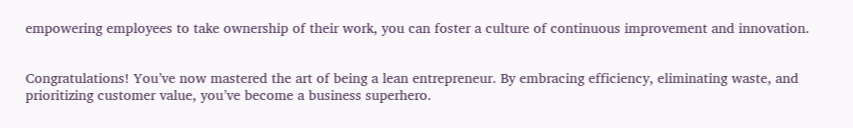empowering employees to take ownership of their work, you can foster a culture of continuous improvement and innovation.


Congratulations! You’ve now mastered the art of being a lean entrepreneur. By embracing efficiency, eliminating waste, and prioritizing customer value, you’ve become a business superhero.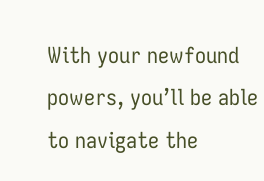With your newfound powers, you’ll be able to navigate the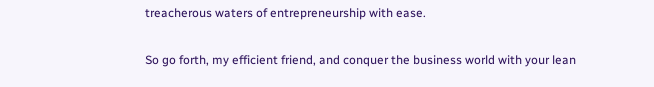treacherous waters of entrepreneurship with ease.

So go forth, my efficient friend, and conquer the business world with your lean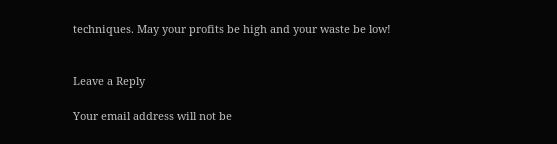techniques. May your profits be high and your waste be low!


Leave a Reply

Your email address will not be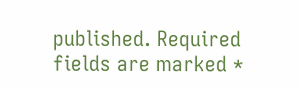published. Required fields are marked *